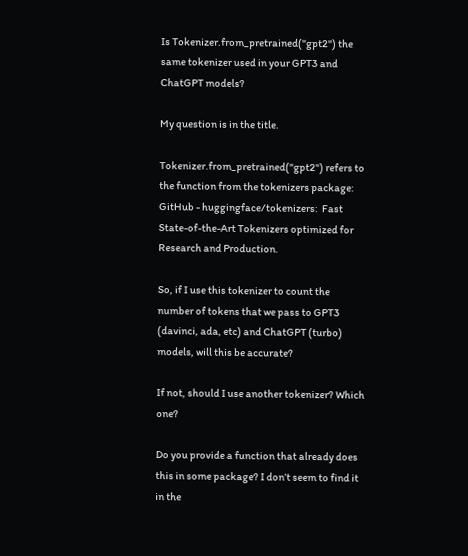Is Tokenizer.from_pretrained("gpt2") the same tokenizer used in your GPT3 and ChatGPT models?

My question is in the title.

Tokenizer.from_pretrained("gpt2") refers to the function from the tokenizers package: GitHub - huggingface/tokenizers:  Fast State-of-the-Art Tokenizers optimized for Research and Production.

So, if I use this tokenizer to count the number of tokens that we pass to GPT3 (davinci, ada, etc) and ChatGPT (turbo) models, will this be accurate?

If not, should I use another tokenizer? Which one?

Do you provide a function that already does this in some package? I don’t seem to find it in the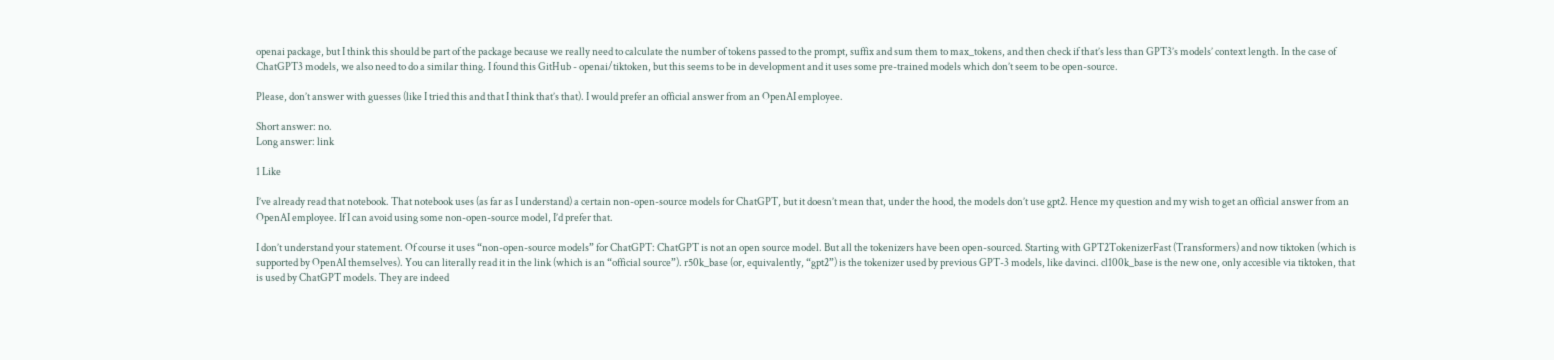openai package, but I think this should be part of the package because we really need to calculate the number of tokens passed to the prompt, suffix and sum them to max_tokens, and then check if that’s less than GPT3’s models’ context length. In the case of ChatGPT3 models, we also need to do a similar thing. I found this GitHub - openai/tiktoken, but this seems to be in development and it uses some pre-trained models which don’t seem to be open-source.

Please, don’t answer with guesses (like I tried this and that I think that’s that). I would prefer an official answer from an OpenAI employee.

Short answer: no.
Long answer: link

1 Like

I’ve already read that notebook. That notebook uses (as far as I understand) a certain non-open-source models for ChatGPT, but it doesn’t mean that, under the hood, the models don’t use gpt2. Hence my question and my wish to get an official answer from an OpenAI employee. If I can avoid using some non-open-source model, I’d prefer that.

I don’t understand your statement. Of course it uses “non-open-source models” for ChatGPT: ChatGPT is not an open source model. But all the tokenizers have been open-sourced. Starting with GPT2TokenizerFast (Transformers) and now tiktoken (which is supported by OpenAI themselves). You can literally read it in the link (which is an “official source”). r50k_base (or, equivalently, “gpt2”) is the tokenizer used by previous GPT-3 models, like davinci. cl100k_base is the new one, only accesible via tiktoken, that is used by ChatGPT models. They are indeed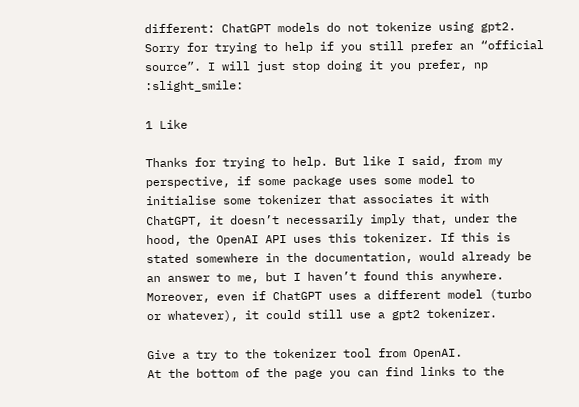different: ChatGPT models do not tokenize using gpt2. Sorry for trying to help if you still prefer an “official source”. I will just stop doing it you prefer, np :slight_smile:

1 Like

Thanks for trying to help. But like I said, from my perspective, if some package uses some model to initialise some tokenizer that associates it with ChatGPT, it doesn’t necessarily imply that, under the hood, the OpenAI API uses this tokenizer. If this is stated somewhere in the documentation, would already be an answer to me, but I haven’t found this anywhere. Moreover, even if ChatGPT uses a different model (turbo or whatever), it could still use a gpt2 tokenizer.

Give a try to the tokenizer tool from OpenAI.
At the bottom of the page you can find links to the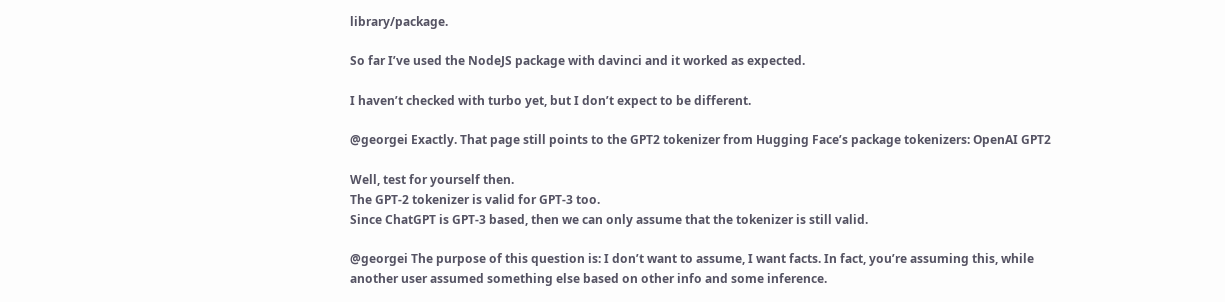library/package.

So far I’ve used the NodeJS package with davinci and it worked as expected.

I haven’t checked with turbo yet, but I don’t expect to be different.

@georgei Exactly. That page still points to the GPT2 tokenizer from Hugging Face’s package tokenizers: OpenAI GPT2

Well, test for yourself then.
The GPT-2 tokenizer is valid for GPT-3 too.
Since ChatGPT is GPT-3 based, then we can only assume that the tokenizer is still valid.

@georgei The purpose of this question is: I don’t want to assume, I want facts. In fact, you’re assuming this, while another user assumed something else based on other info and some inference.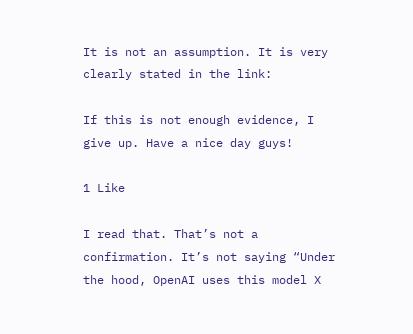It is not an assumption. It is very clearly stated in the link:

If this is not enough evidence, I give up. Have a nice day guys!

1 Like

I read that. That’s not a confirmation. It’s not saying “Under the hood, OpenAI uses this model X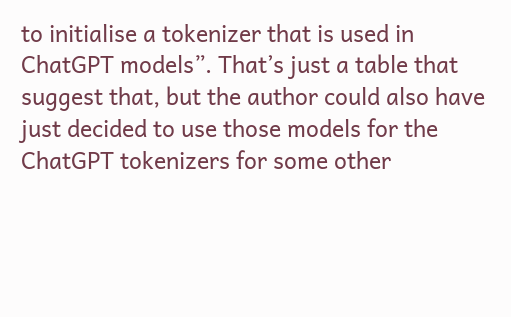to initialise a tokenizer that is used in ChatGPT models”. That’s just a table that suggest that, but the author could also have just decided to use those models for the ChatGPT tokenizers for some other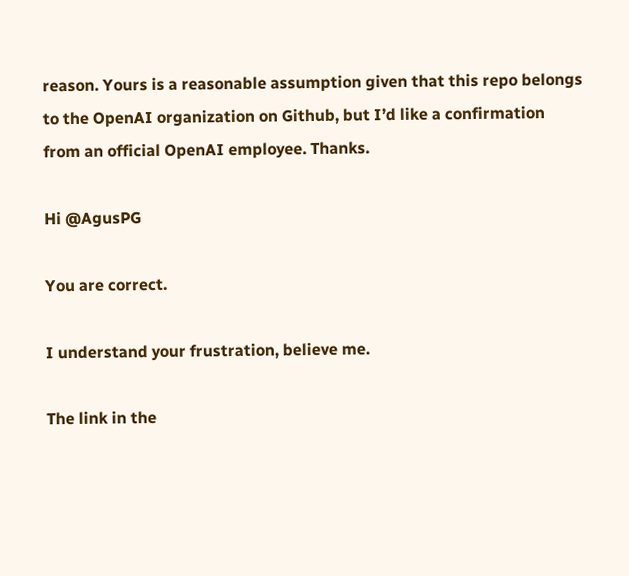reason. Yours is a reasonable assumption given that this repo belongs to the OpenAI organization on Github, but I’d like a confirmation from an official OpenAI employee. Thanks.

Hi @AgusPG

You are correct.

I understand your frustration, believe me.

The link in the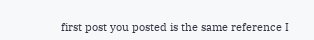first post you posted is the same reference I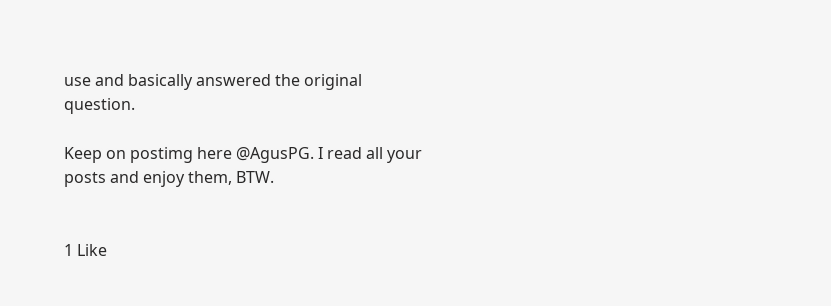use and basically answered the original question.

Keep on postimg here @AgusPG. I read all your posts and enjoy them, BTW.


1 Like